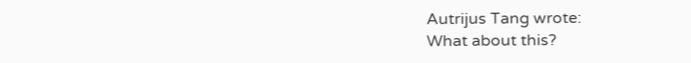Autrijus Tang wrote:
What about this?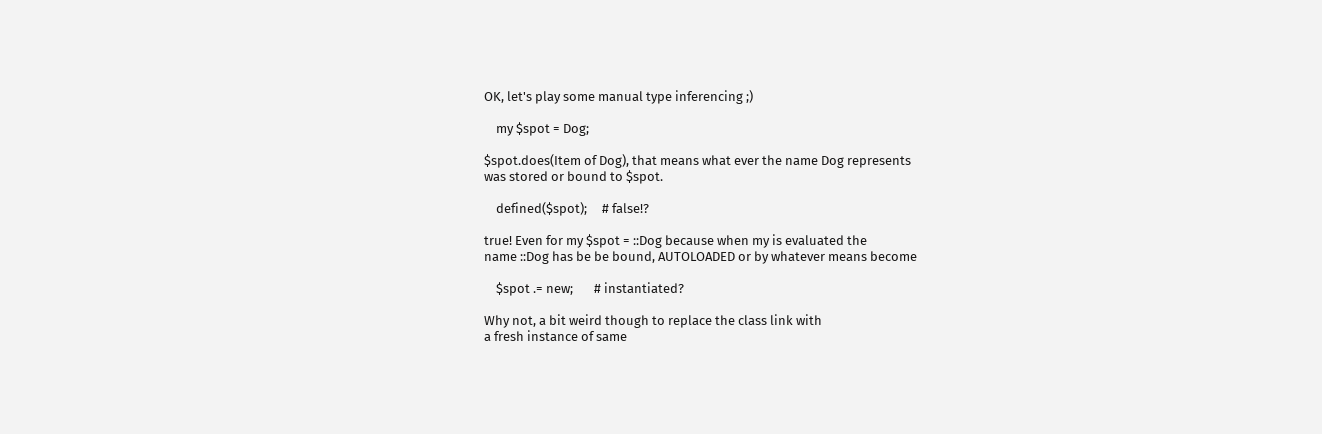OK, let's play some manual type inferencing ;)

    my $spot = Dog;

$spot.does(Item of Dog), that means what ever the name Dog represents
was stored or bound to $spot.

    defined($spot);     # false!?

true! Even for my $spot = ::Dog because when my is evaluated the
name ::Dog has be be bound, AUTOLOADED or by whatever means become

    $spot .= new;       # instantiated?

Why not, a bit weird though to replace the class link with
a fresh instance of same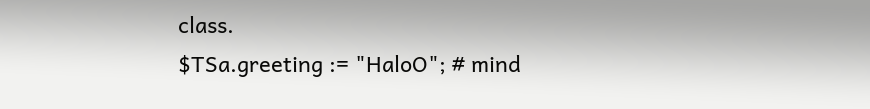class.
$TSa.greeting := "HaloO"; # mind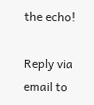the echo!

Reply via email to